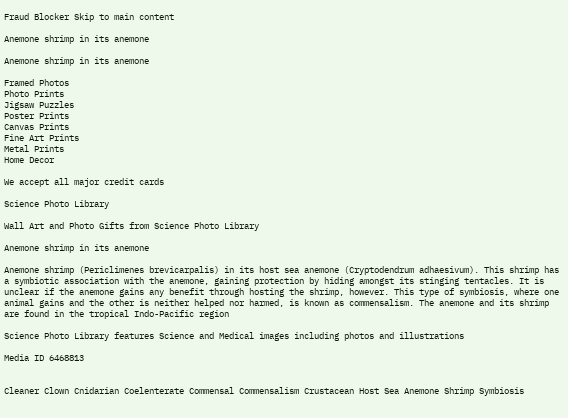Fraud Blocker Skip to main content

Anemone shrimp in its anemone

Anemone shrimp in its anemone

Framed Photos
Photo Prints
Jigsaw Puzzles
Poster Prints
Canvas Prints
Fine Art Prints
Metal Prints
Home Decor

We accept all major credit cards

Science Photo Library

Wall Art and Photo Gifts from Science Photo Library

Anemone shrimp in its anemone

Anemone shrimp (Periclimenes brevicarpalis) in its host sea anemone (Cryptodendrum adhaesivum). This shrimp has a symbiotic association with the anemone, gaining protection by hiding amongst its stinging tentacles. It is unclear if the anemone gains any benefit through hosting the shrimp, however. This type of symbiosis, where one animal gains and the other is neither helped nor harmed, is known as commensalism. The anemone and its shrimp are found in the tropical Indo-Pacific region

Science Photo Library features Science and Medical images including photos and illustrations

Media ID 6468813


Cleaner Clown Cnidarian Coelenterate Commensal Commensalism Crustacean Host Sea Anemone Shrimp Symbiosis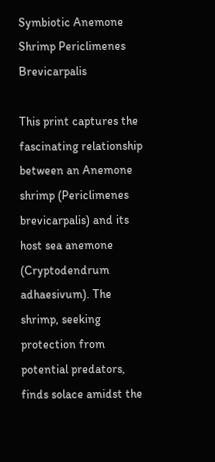Symbiotic Anemone Shrimp Periclimenes Brevicarpalis

This print captures the fascinating relationship between an Anemone shrimp (Periclimenes brevicarpalis) and its host sea anemone (Cryptodendrum adhaesivum). The shrimp, seeking protection from potential predators, finds solace amidst the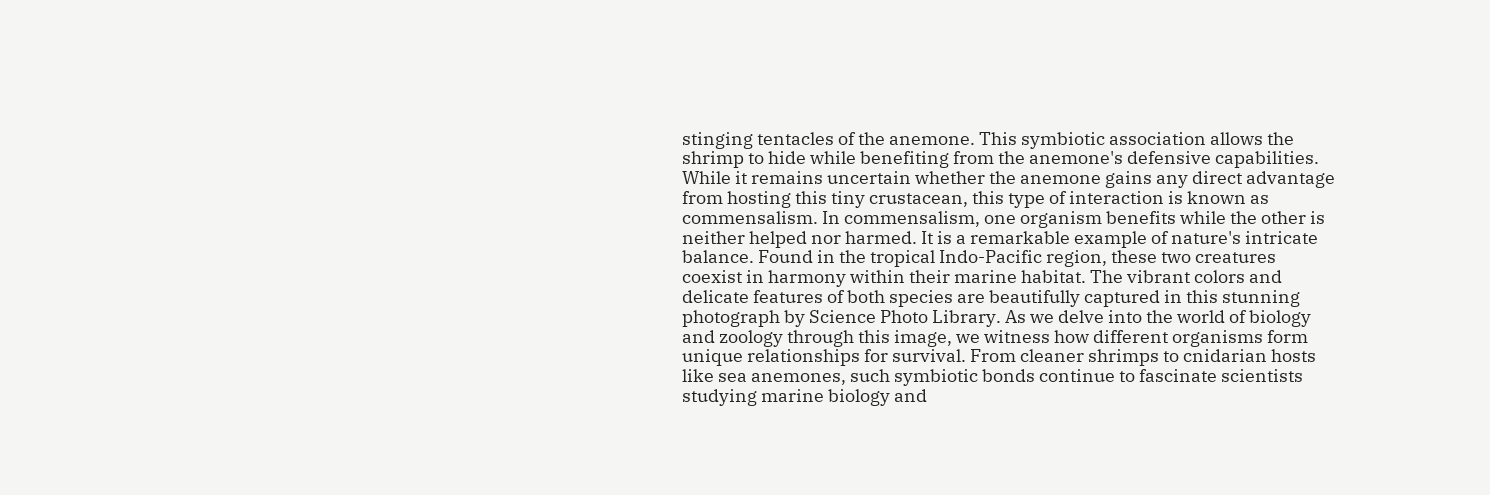stinging tentacles of the anemone. This symbiotic association allows the shrimp to hide while benefiting from the anemone's defensive capabilities. While it remains uncertain whether the anemone gains any direct advantage from hosting this tiny crustacean, this type of interaction is known as commensalism. In commensalism, one organism benefits while the other is neither helped nor harmed. It is a remarkable example of nature's intricate balance. Found in the tropical Indo-Pacific region, these two creatures coexist in harmony within their marine habitat. The vibrant colors and delicate features of both species are beautifully captured in this stunning photograph by Science Photo Library. As we delve into the world of biology and zoology through this image, we witness how different organisms form unique relationships for survival. From cleaner shrimps to cnidarian hosts like sea anemones, such symbiotic bonds continue to fascinate scientists studying marine biology and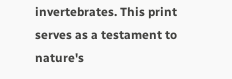invertebrates. This print serves as a testament to nature's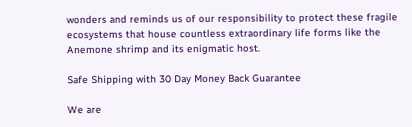wonders and reminds us of our responsibility to protect these fragile ecosystems that house countless extraordinary life forms like the Anemone shrimp and its enigmatic host.

Safe Shipping with 30 Day Money Back Guarantee

We are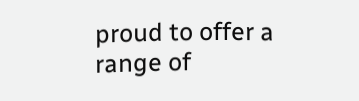proud to offer a range of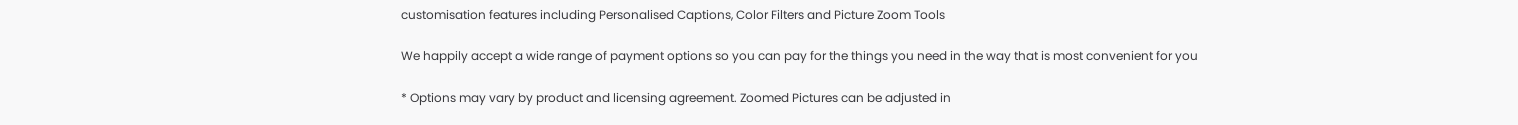customisation features including Personalised Captions, Color Filters and Picture Zoom Tools

We happily accept a wide range of payment options so you can pay for the things you need in the way that is most convenient for you

* Options may vary by product and licensing agreement. Zoomed Pictures can be adjusted in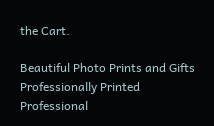the Cart.

Beautiful Photo Prints and Gifts
Professionally Printed
Professional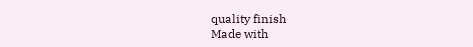quality finish
Made with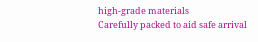high-grade materials
Carefully packed to aid safe arrival